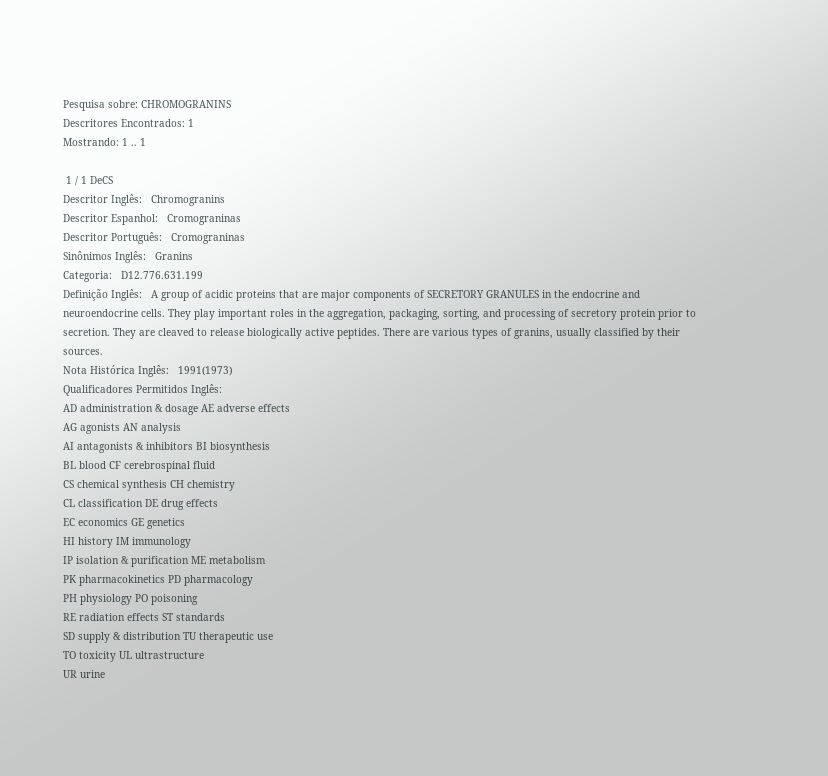Pesquisa sobre: CHROMOGRANINS
Descritores Encontrados: 1
Mostrando: 1 .. 1

 1 / 1 DeCS
Descritor Inglês:   Chromogranins
Descritor Espanhol:   Cromograninas
Descritor Português:   Cromograninas
Sinônimos Inglês:   Granins
Categoria:   D12.776.631.199
Definição Inglês:   A group of acidic proteins that are major components of SECRETORY GRANULES in the endocrine and neuroendocrine cells. They play important roles in the aggregation, packaging, sorting, and processing of secretory protein prior to secretion. They are cleaved to release biologically active peptides. There are various types of granins, usually classified by their sources.
Nota Histórica Inglês:   1991(1973)
Qualificadores Permitidos Inglês:
AD administration & dosage AE adverse effects
AG agonists AN analysis
AI antagonists & inhibitors BI biosynthesis
BL blood CF cerebrospinal fluid
CS chemical synthesis CH chemistry
CL classification DE drug effects
EC economics GE genetics
HI history IM immunology
IP isolation & purification ME metabolism
PK pharmacokinetics PD pharmacology
PH physiology PO poisoning
RE radiation effects ST standards
SD supply & distribution TU therapeutic use
TO toxicity UL ultrastructure
UR urine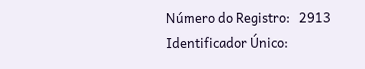Número do Registro:   2913
Identificador Único: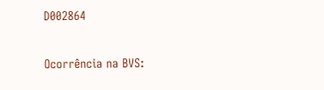D002864

Ocorrência na BVS: